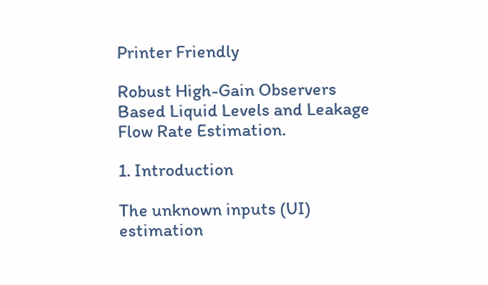Printer Friendly

Robust High-Gain Observers Based Liquid Levels and Leakage Flow Rate Estimation.

1. Introduction

The unknown inputs (UI) estimation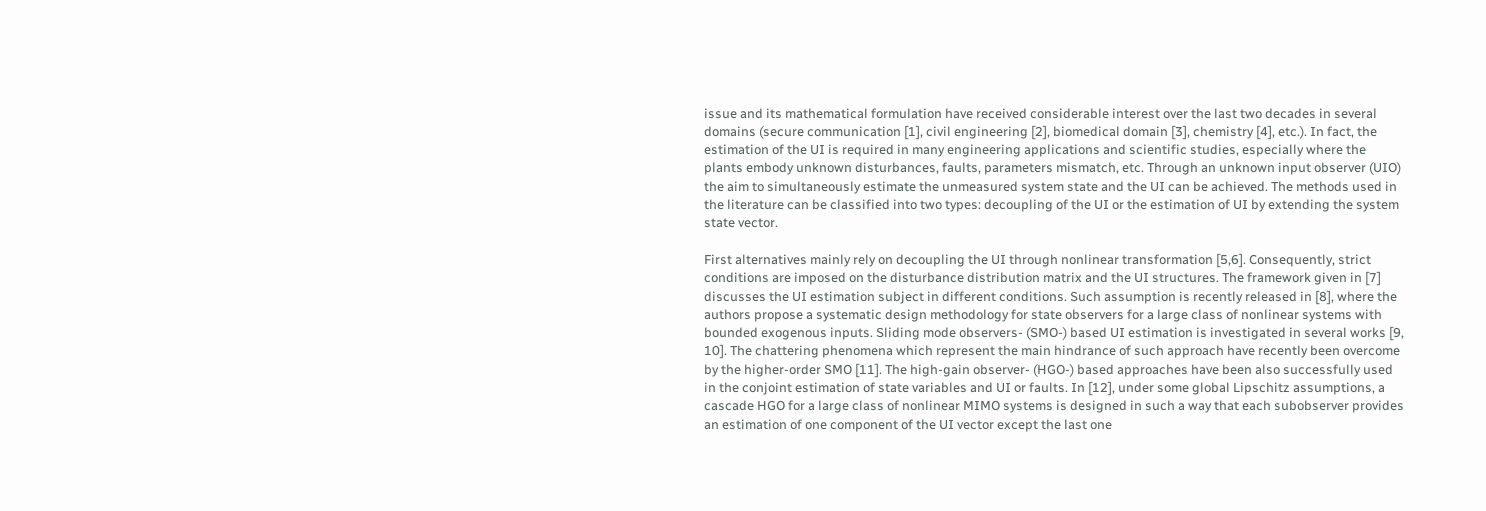issue and its mathematical formulation have received considerable interest over the last two decades in several domains (secure communication [1], civil engineering [2], biomedical domain [3], chemistry [4], etc.). In fact, the estimation of the UI is required in many engineering applications and scientific studies, especially where the plants embody unknown disturbances, faults, parameters mismatch, etc. Through an unknown input observer (UIO) the aim to simultaneously estimate the unmeasured system state and the UI can be achieved. The methods used in the literature can be classified into two types: decoupling of the UI or the estimation of UI by extending the system state vector.

First alternatives mainly rely on decoupling the UI through nonlinear transformation [5,6]. Consequently, strict conditions are imposed on the disturbance distribution matrix and the UI structures. The framework given in [7] discusses the UI estimation subject in different conditions. Such assumption is recently released in [8], where the authors propose a systematic design methodology for state observers for a large class of nonlinear systems with bounded exogenous inputs. Sliding mode observers- (SMO-) based UI estimation is investigated in several works [9, 10]. The chattering phenomena which represent the main hindrance of such approach have recently been overcome by the higher-order SMO [11]. The high-gain observer- (HGO-) based approaches have been also successfully used in the conjoint estimation of state variables and UI or faults. In [12], under some global Lipschitz assumptions, a cascade HGO for a large class of nonlinear MIMO systems is designed in such a way that each subobserver provides an estimation of one component of the UI vector except the last one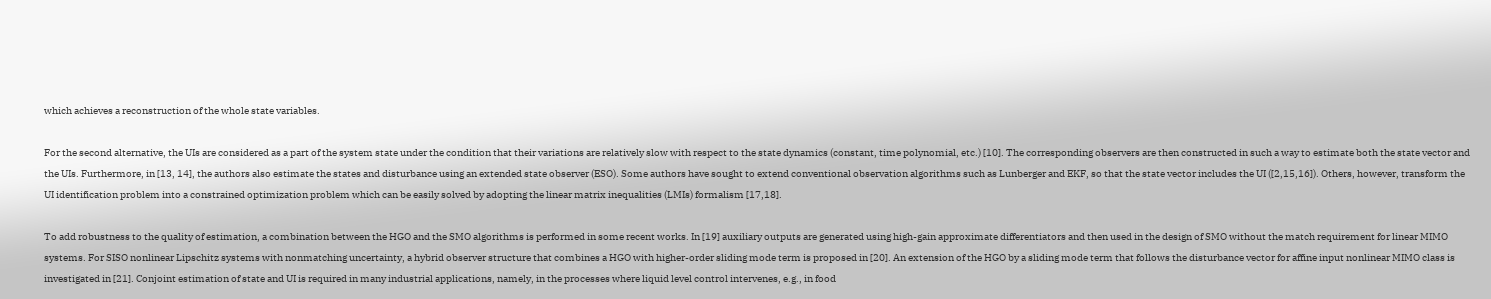which achieves a reconstruction of the whole state variables.

For the second alternative, the UIs are considered as a part of the system state under the condition that their variations are relatively slow with respect to the state dynamics (constant, time polynomial, etc.) [10]. The corresponding observers are then constructed in such a way to estimate both the state vector and the UIs. Furthermore, in [13, 14], the authors also estimate the states and disturbance using an extended state observer (ESO). Some authors have sought to extend conventional observation algorithms such as Lunberger and EKF, so that the state vector includes the UI ([2,15,16]). Others, however, transform the UI identification problem into a constrained optimization problem which can be easily solved by adopting the linear matrix inequalities (LMIs) formalism [17,18].

To add robustness to the quality of estimation, a combination between the HGO and the SMO algorithms is performed in some recent works. In [19] auxiliary outputs are generated using high-gain approximate differentiators and then used in the design of SMO without the match requirement for linear MIMO systems. For SISO nonlinear Lipschitz systems with nonmatching uncertainty, a hybrid observer structure that combines a HGO with higher-order sliding mode term is proposed in [20]. An extension of the HGO by a sliding mode term that follows the disturbance vector for affine input nonlinear MIMO class is investigated in [21]. Conjoint estimation of state and UI is required in many industrial applications, namely, in the processes where liquid level control intervenes, e.g., in food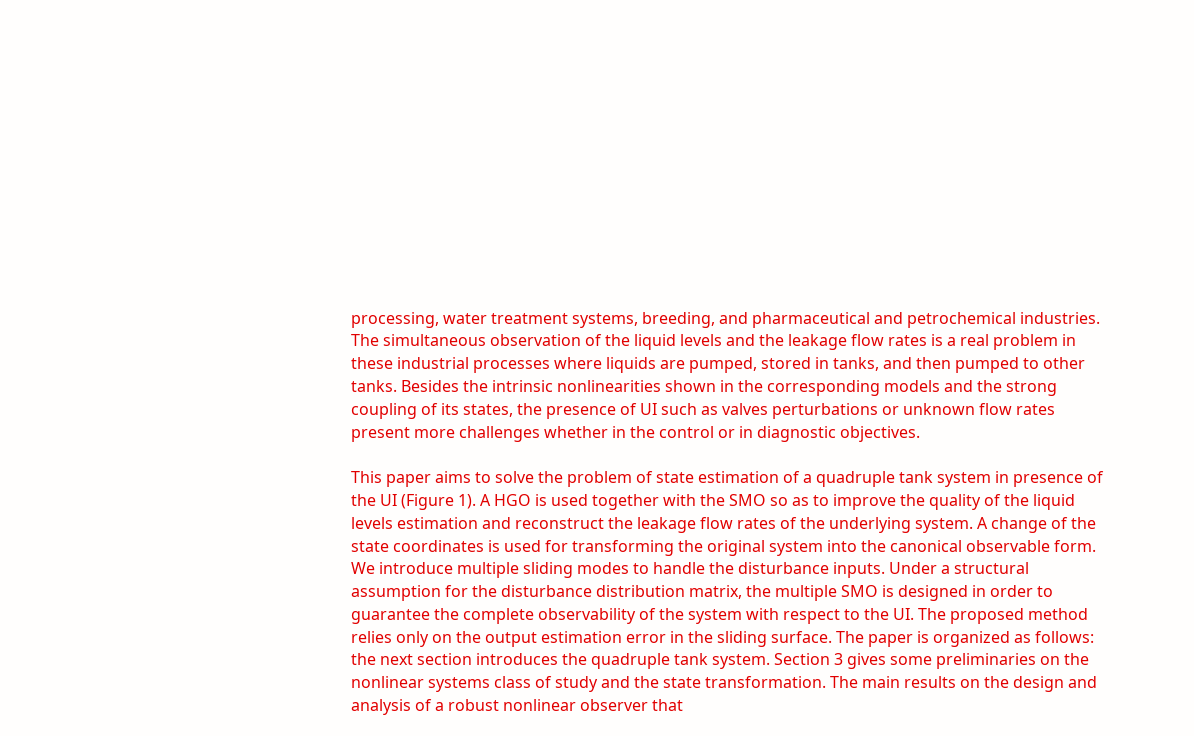processing, water treatment systems, breeding, and pharmaceutical and petrochemical industries. The simultaneous observation of the liquid levels and the leakage flow rates is a real problem in these industrial processes where liquids are pumped, stored in tanks, and then pumped to other tanks. Besides the intrinsic nonlinearities shown in the corresponding models and the strong coupling of its states, the presence of UI such as valves perturbations or unknown flow rates present more challenges whether in the control or in diagnostic objectives.

This paper aims to solve the problem of state estimation of a quadruple tank system in presence of the UI (Figure 1). A HGO is used together with the SMO so as to improve the quality of the liquid levels estimation and reconstruct the leakage flow rates of the underlying system. A change of the state coordinates is used for transforming the original system into the canonical observable form. We introduce multiple sliding modes to handle the disturbance inputs. Under a structural assumption for the disturbance distribution matrix, the multiple SMO is designed in order to guarantee the complete observability of the system with respect to the UI. The proposed method relies only on the output estimation error in the sliding surface. The paper is organized as follows: the next section introduces the quadruple tank system. Section 3 gives some preliminaries on the nonlinear systems class of study and the state transformation. The main results on the design and analysis of a robust nonlinear observer that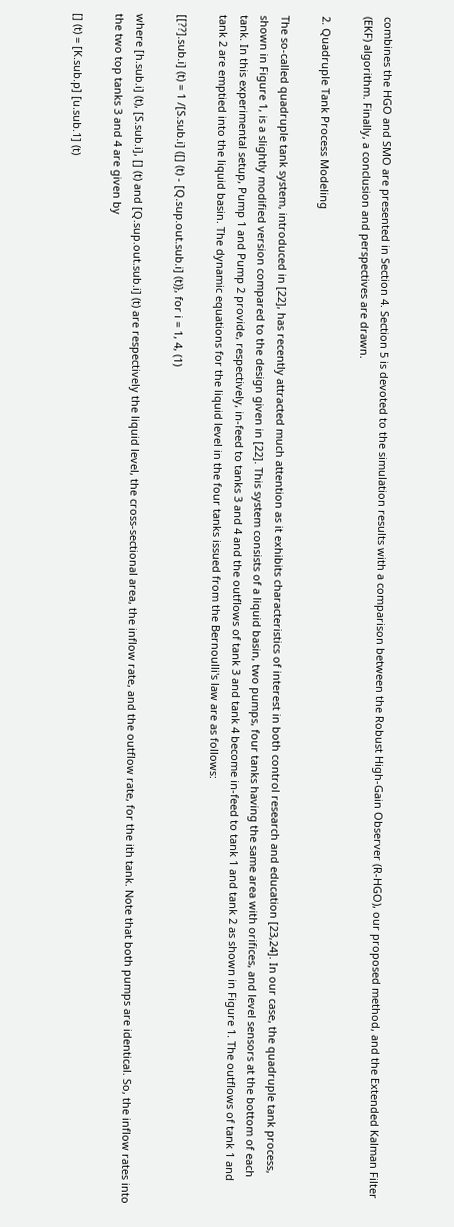combines the HGO and SMO are presented in Section 4. Section 5 is devoted to the simulation results with a comparison between the Robust High-Gain Observer (R-HGO), our proposed method, and the Extended Kalman Filter (EKF) algorithm. Finally, a conclusion and perspectives are drawn.

2. Quadruple Tank Process Modeling

The so-called quadruple tank system, introduced in [22], has recently attracted much attention as it exhibits characteristics of interest in both control research and education [23,24]. In our case, the quadruple tank process, shown in Figure 1, is a slightly modified version compared to the design given in [22]. This system consists of a liquid basin, two pumps, four tanks having the same area with orifices, and level sensors at the bottom of each tank. In this experimental setup, Pump 1 and Pump 2 provide, respectively, in-feed to tanks 3 and 4 and the outflows of tank 3 and tank 4 become in-feed to tank 1 and tank 2 as shown in Figure 1. The outflows of tank 1 and tank 2 are emptied into the liquid basin. The dynamic equations for the liquid level in the four tanks issued from the Bernoulli's law are as follows:

[[??].sub.i] (t) = 1 /[S.sub.i] ([] (t) - [Q.sup.out.sub.i] (t)}, for i = 1, 4, (1)

where [h.sub.i] (t), [S.sub.i], [] (t) and [Q.sup.out.sub.i] (t) are respectively the liquid level, the cross-sectional area, the inflow rate, and the outflow rate, for the ith tank. Note that both pumps are identical. So, the inflow rates into the two top tanks 3 and 4 are given by

[] (t) = [K.sub.p] [u.sub.1] (t)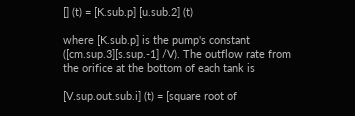[] (t) = [K.sub.p] [u.sub.2] (t)

where [K.sub.p] is the pump's constant ([cm.sup.3][s.sup.-1] /V). The outflow rate from the orifice at the bottom of each tank is

[V.sup.out.sub.i] (t) = [square root of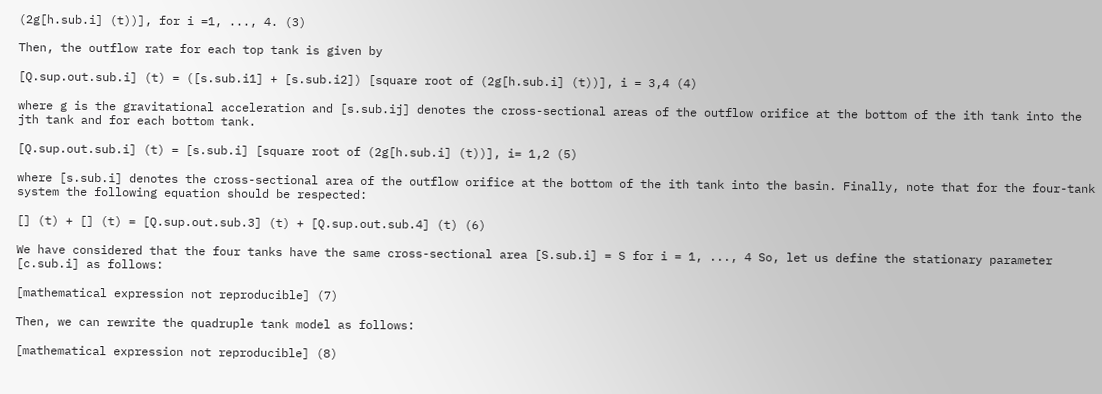(2g[h.sub.i] (t))], for i =1, ..., 4. (3)

Then, the outflow rate for each top tank is given by

[Q.sup.out.sub.i] (t) = ([s.sub.i1] + [s.sub.i2]) [square root of (2g[h.sub.i] (t))], i = 3,4 (4)

where g is the gravitational acceleration and [s.sub.ij] denotes the cross-sectional areas of the outflow orifice at the bottom of the ith tank into the jth tank and for each bottom tank.

[Q.sup.out.sub.i] (t) = [s.sub.i] [square root of (2g[h.sub.i] (t))], i= 1,2 (5)

where [s.sub.i] denotes the cross-sectional area of the outflow orifice at the bottom of the ith tank into the basin. Finally, note that for the four-tank system the following equation should be respected:

[] (t) + [] (t) = [Q.sup.out.sub.3] (t) + [Q.sup.out.sub.4] (t) (6)

We have considered that the four tanks have the same cross-sectional area [S.sub.i] = S for i = 1, ..., 4 So, let us define the stationary parameter [c.sub.i] as follows:

[mathematical expression not reproducible] (7)

Then, we can rewrite the quadruple tank model as follows:

[mathematical expression not reproducible] (8)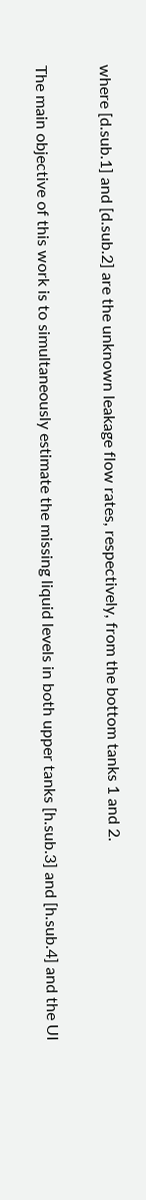where [d.sub.1] and [d.sub.2] are the unknown leakage flow rates, respectively, from the bottom tanks 1 and 2.

The main objective of this work is to simultaneously estimate the missing liquid levels in both upper tanks [h.sub.3] and [h.sub.4] and the UI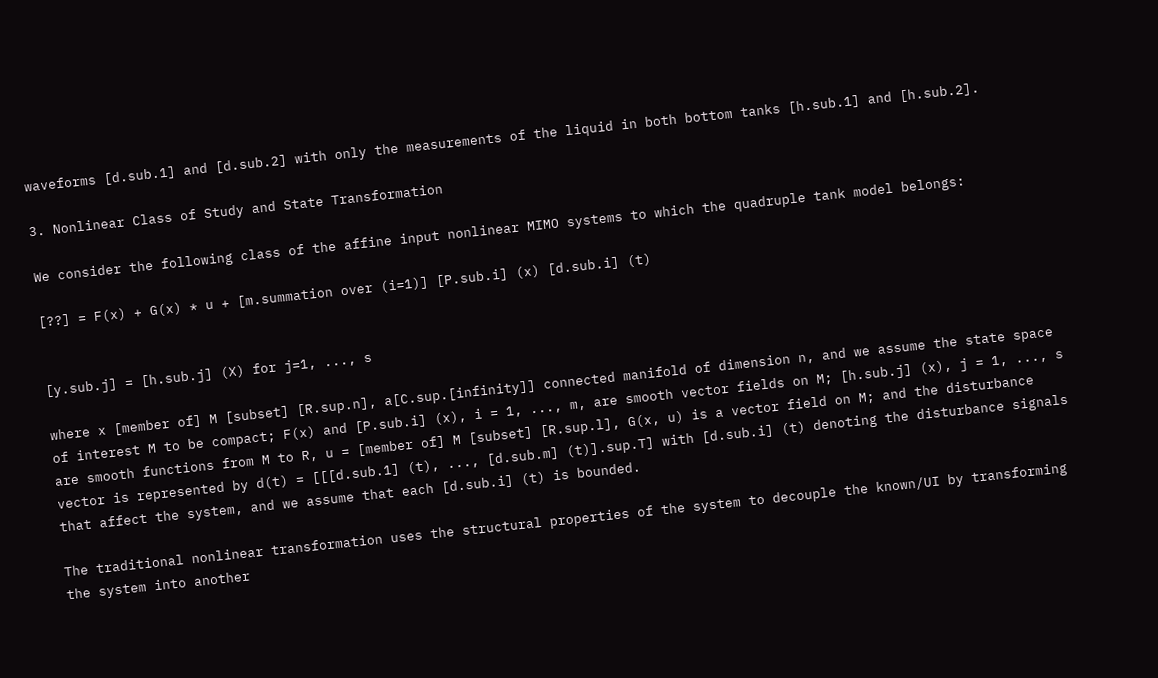waveforms [d.sub.1] and [d.sub.2] with only the measurements of the liquid in both bottom tanks [h.sub.1] and [h.sub.2].

3. Nonlinear Class of Study and State Transformation

We consider the following class of the affine input nonlinear MIMO systems to which the quadruple tank model belongs:

[??] = F(x) + G(x) * u + [m.summation over (i=1)] [P.sub.i] (x) [d.sub.i] (t)


[y.sub.j] = [h.sub.j] (X) for j=1, ..., s

where x [member of] M [subset] [R.sup.n], a[C.sup.[infinity]] connected manifold of dimension n, and we assume the state space of interest M to be compact; F(x) and [P.sub.i] (x), i = 1, ..., m, are smooth vector fields on M; [h.sub.j] (x), j = 1, ..., s are smooth functions from M to R, u = [member of] M [subset] [R.sup.l], G(x, u) is a vector field on M; and the disturbance vector is represented by d(t) = [[[d.sub.1] (t), ..., [d.sub.m] (t)].sup.T] with [d.sub.i] (t) denoting the disturbance signals that affect the system, and we assume that each [d.sub.i] (t) is bounded.

The traditional nonlinear transformation uses the structural properties of the system to decouple the known/UI by transforming the system into another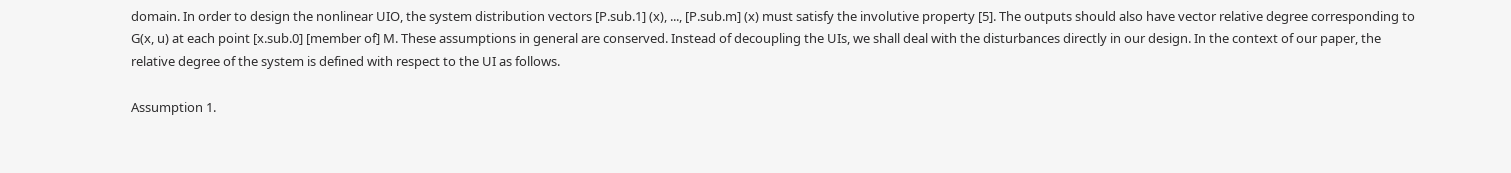domain. In order to design the nonlinear UIO, the system distribution vectors [P.sub.1] (x), ..., [P.sub.m] (x) must satisfy the involutive property [5]. The outputs should also have vector relative degree corresponding to G(x, u) at each point [x.sub.0] [member of] M. These assumptions in general are conserved. Instead of decoupling the UIs, we shall deal with the disturbances directly in our design. In the context of our paper, the relative degree of the system is defined with respect to the UI as follows.

Assumption 1.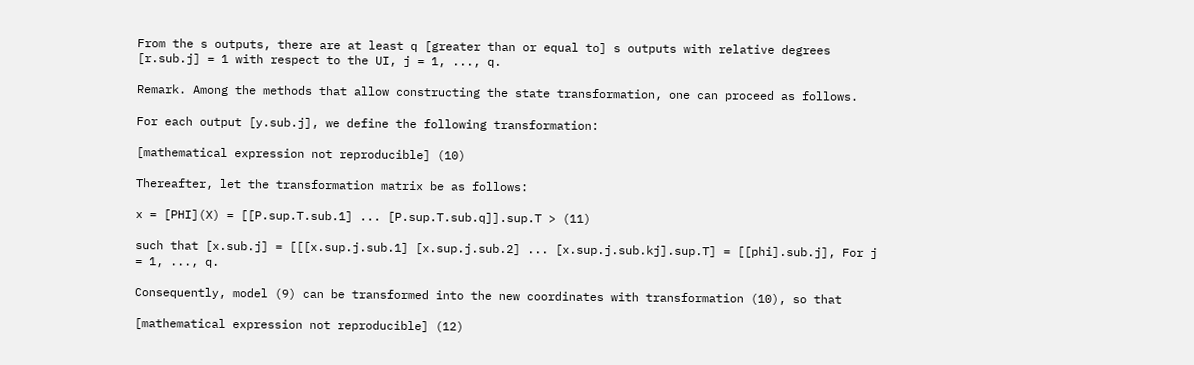From the s outputs, there are at least q [greater than or equal to] s outputs with relative degrees [r.sub.j] = 1 with respect to the UI, j = 1, ..., q.

Remark. Among the methods that allow constructing the state transformation, one can proceed as follows.

For each output [y.sub.j], we define the following transformation:

[mathematical expression not reproducible] (10)

Thereafter, let the transformation matrix be as follows:

x = [PHI](X) = [[P.sup.T.sub.1] ... [P.sup.T.sub.q]].sup.T > (11)

such that [x.sub.j] = [[[x.sup.j.sub.1] [x.sup.j.sub.2] ... [x.sup.j.sub.kj].sup.T] = [[phi].sub.j], For j = 1, ..., q.

Consequently, model (9) can be transformed into the new coordinates with transformation (10), so that

[mathematical expression not reproducible] (12)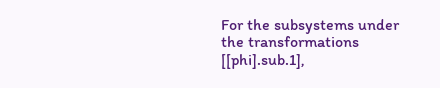For the subsystems under the transformations [[phi].sub.1],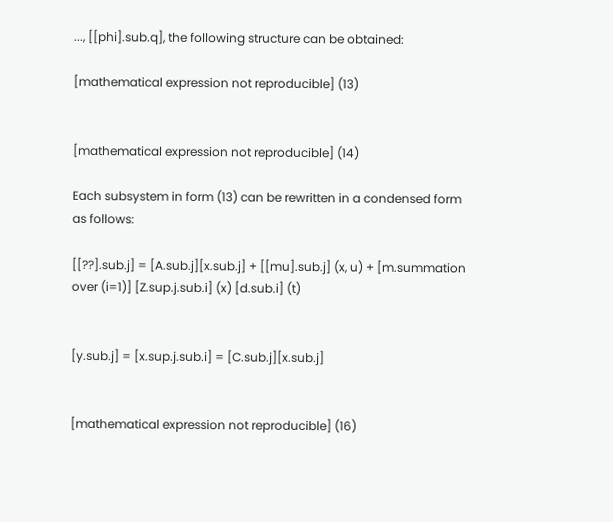..., [[phi].sub.q], the following structure can be obtained:

[mathematical expression not reproducible] (13)


[mathematical expression not reproducible] (14)

Each subsystem in form (13) can be rewritten in a condensed form as follows:

[[??].sub.j] = [A.sub.j][x.sub.j] + [[mu].sub.j] (x, u) + [m.summation over (i=1)] [Z.sup.j.sub.i] (x) [d.sub.i] (t)


[y.sub.j] = [x.sup.j.sub.i] = [C.sub.j][x.sub.j]


[mathematical expression not reproducible] (16)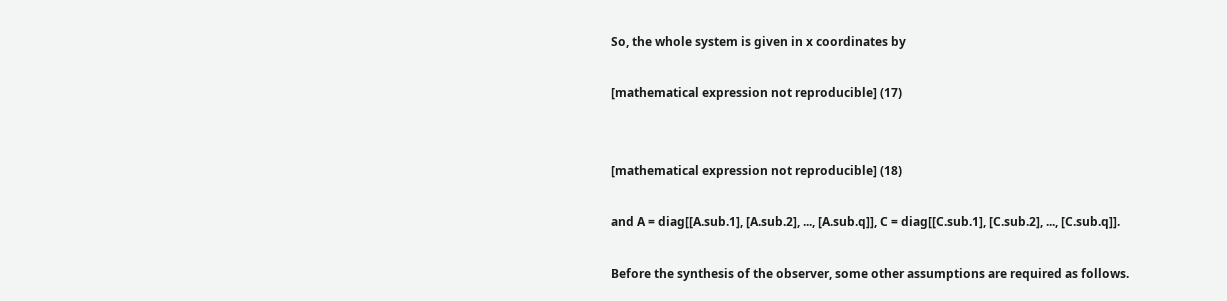So, the whole system is given in x coordinates by

[mathematical expression not reproducible] (17)


[mathematical expression not reproducible] (18)

and A = diag[[A.sub.1], [A.sub.2], ..., [A.sub.q]], C = diag[[C.sub.1], [C.sub.2], ..., [C.sub.q]].

Before the synthesis of the observer, some other assumptions are required as follows.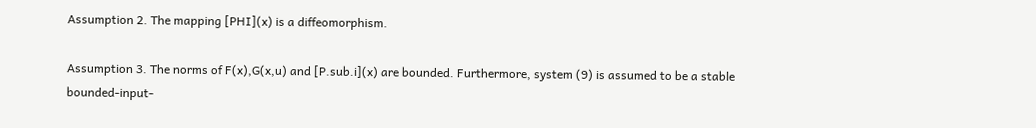Assumption 2. The mapping [PHI](x) is a diffeomorphism.

Assumption 3. The norms of F(x),G(x,u) and [P.sub.i](x) are bounded. Furthermore, system (9) is assumed to be a stable bounded-input-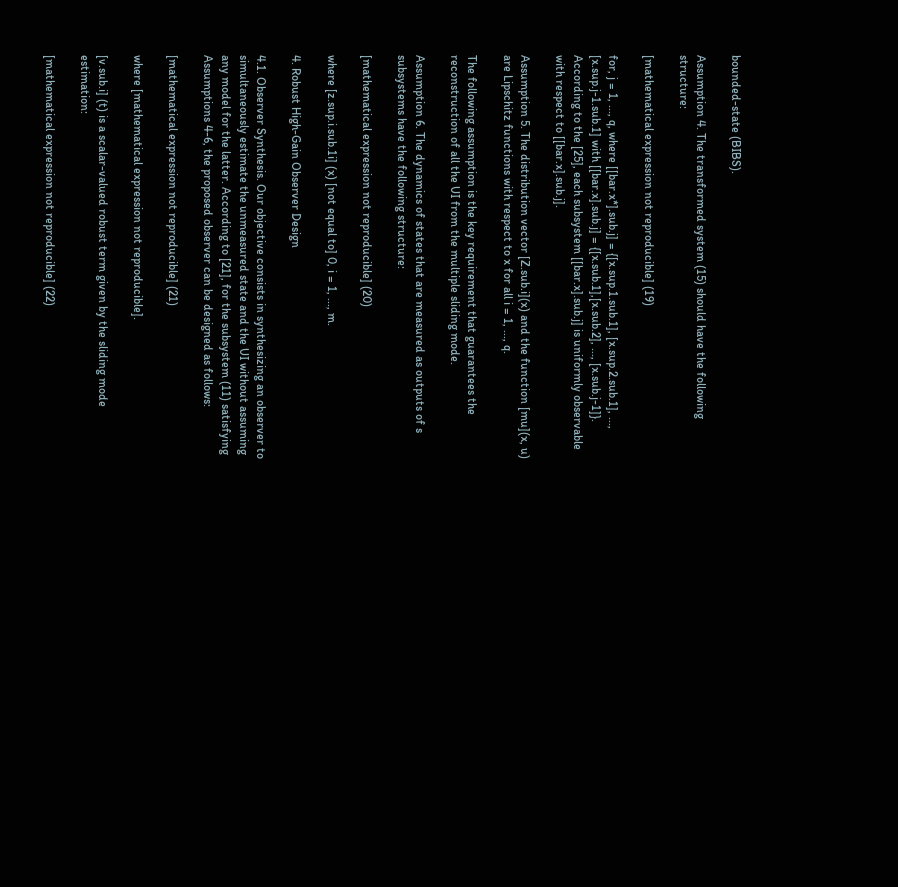bounded-state (BIBS).

Assumption 4. The transformed system (15) should have the following structure:

[mathematical expression not reproducible] (19)

for, j = 1, ..., q, where [[bar.x*].sub.j] = {[x.sup.1.sub.1], [x.sup.2.sub.1], ..., [x.sup.j-1.sub.1] with [[bar.x].sub.j] = {[x.sub.1],[x.sub.2], ..., [x.sub.j-1]}. According to the [25], each subsystem [[bar.x].sub.j] is uniformly observable with respect to [[bar.x].sub.j].

Assumption 5. The distribution vector [Z.sub.i](x) and the function [mu](x, u) are Lipschitz functions with respect to x for all i = 1, ..., q.

The following assumption is the key requirement that guarantees the reconstruction of all the UI from the multiple sliding mode.

Assumption 6. The dynamics of states that are measured as outputs of s subsystems have the following structure:

[mathematical expression not reproducible] (20)

where [z.sup.i.sub.1i] (x) [not equal to] 0, i = 1, ..., m.

4. Robust High-Gain Observer Design

4.1. Observer Synthesis. Our objective consists in synthesizing an observer to simultaneously estimate the unmeasured state and the UI without assuming any model for the latter. According to [21], for the subsystem (11) satisfying Assumptions 4-6, the proposed observer can be designed as follows:

[mathematical expression not reproducible] (21)

where [mathematical expression not reproducible].

[v.sub.i] (t) is a scalar-valued robust term given by the sliding mode estimation:

[mathematical expression not reproducible] (22)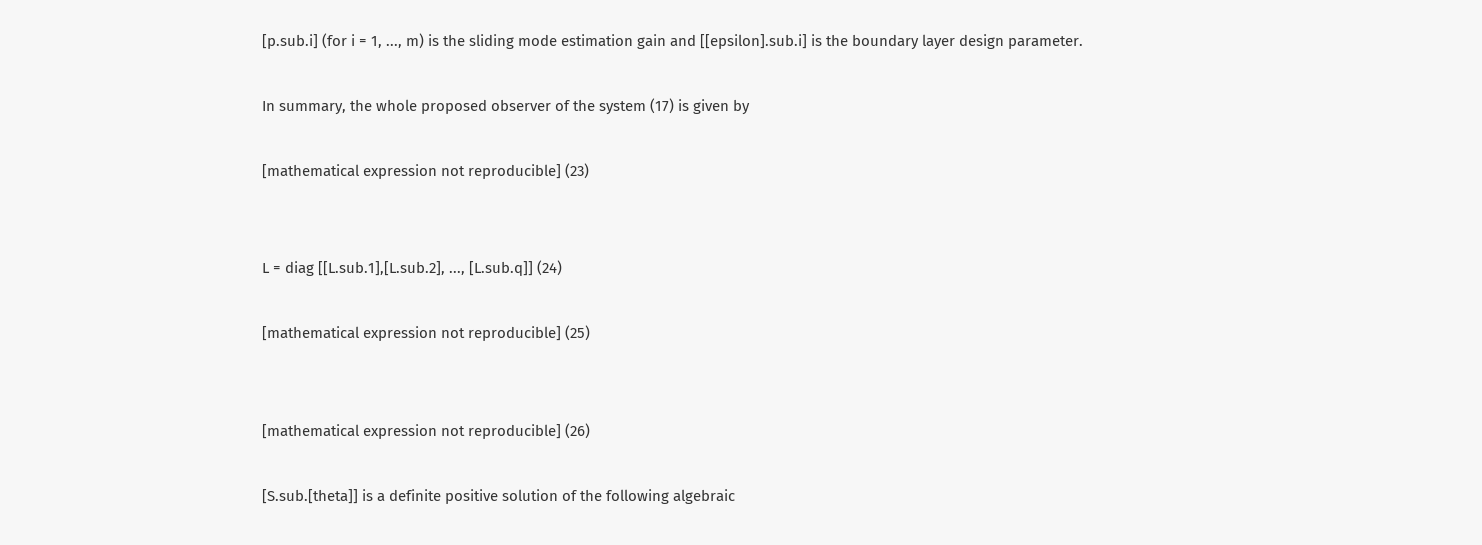[p.sub.i] (for i = 1, ..., m) is the sliding mode estimation gain and [[epsilon].sub.i] is the boundary layer design parameter.

In summary, the whole proposed observer of the system (17) is given by

[mathematical expression not reproducible] (23)


L = diag [[L.sub.1],[L.sub.2], ..., [L.sub.q]] (24)

[mathematical expression not reproducible] (25)


[mathematical expression not reproducible] (26)

[S.sub.[theta]] is a definite positive solution of the following algebraic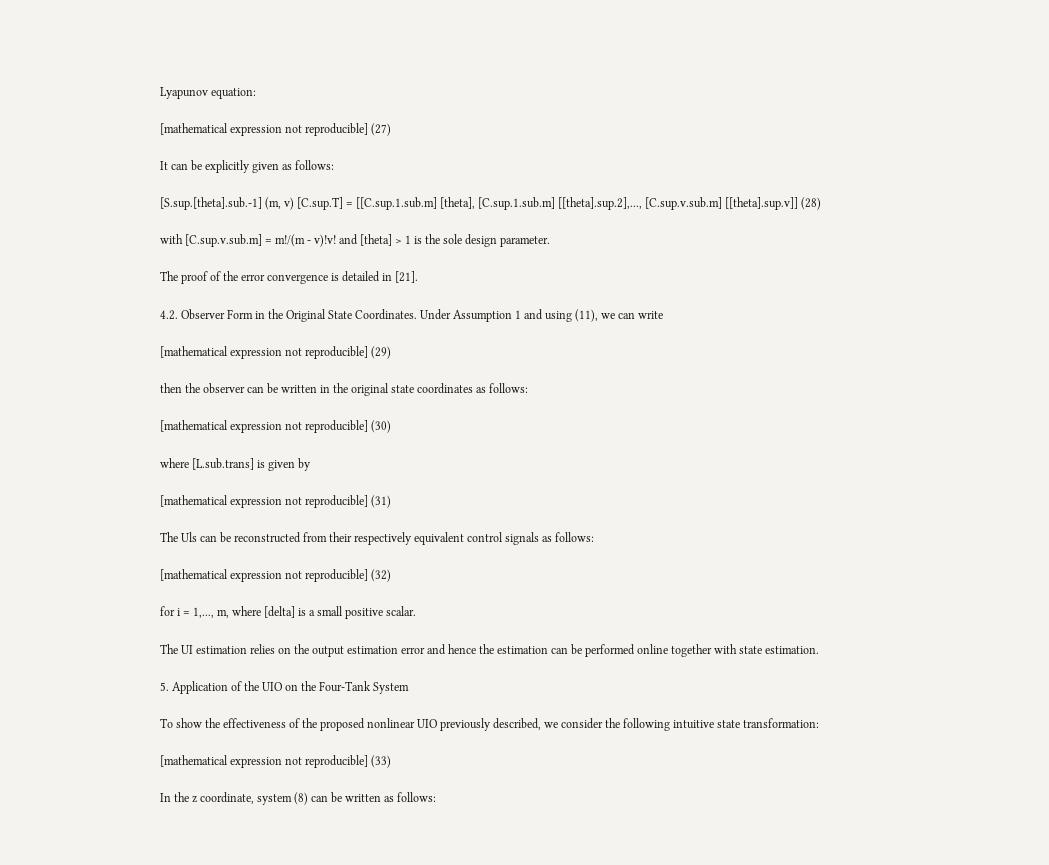Lyapunov equation:

[mathematical expression not reproducible] (27)

It can be explicitly given as follows:

[S.sup.[theta].sub.-1] (m, v) [C.sup.T] = [[C.sup.1.sub.m] [theta], [C.sup.1.sub.m] [[theta].sup.2],..., [C.sup.v.sub.m] [[theta].sup.v]] (28)

with [C.sup.v.sub.m] = m!/(m - v)!v! and [theta] > 1 is the sole design parameter.

The proof of the error convergence is detailed in [21].

4.2. Observer Form in the Original State Coordinates. Under Assumption 1 and using (11), we can write

[mathematical expression not reproducible] (29)

then the observer can be written in the original state coordinates as follows:

[mathematical expression not reproducible] (30)

where [L.sub.trans] is given by

[mathematical expression not reproducible] (31)

The Uls can be reconstructed from their respectively equivalent control signals as follows:

[mathematical expression not reproducible] (32)

for i = 1,..., m, where [delta] is a small positive scalar.

The UI estimation relies on the output estimation error and hence the estimation can be performed online together with state estimation.

5. Application of the UIO on the Four-Tank System

To show the effectiveness of the proposed nonlinear UIO previously described, we consider the following intuitive state transformation:

[mathematical expression not reproducible] (33)

In the z coordinate, system (8) can be written as follows: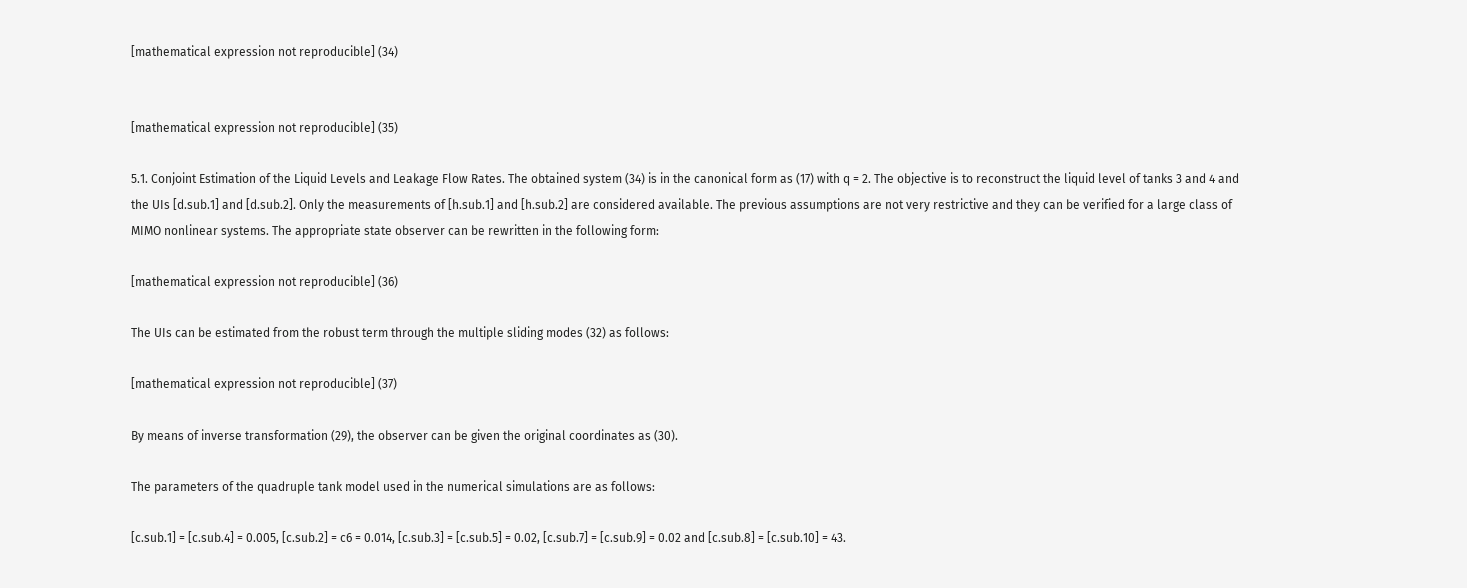[mathematical expression not reproducible] (34)


[mathematical expression not reproducible] (35)

5.1. Conjoint Estimation of the Liquid Levels and Leakage Flow Rates. The obtained system (34) is in the canonical form as (17) with q = 2. The objective is to reconstruct the liquid level of tanks 3 and 4 and the UIs [d.sub.1] and [d.sub.2]. Only the measurements of [h.sub.1] and [h.sub.2] are considered available. The previous assumptions are not very restrictive and they can be verified for a large class of MIMO nonlinear systems. The appropriate state observer can be rewritten in the following form:

[mathematical expression not reproducible] (36)

The UIs can be estimated from the robust term through the multiple sliding modes (32) as follows:

[mathematical expression not reproducible] (37)

By means of inverse transformation (29), the observer can be given the original coordinates as (30).

The parameters of the quadruple tank model used in the numerical simulations are as follows:

[c.sub.1] = [c.sub.4] = 0.005, [c.sub.2] = c6 = 0.014, [c.sub.3] = [c.sub.5] = 0.02, [c.sub.7] = [c.sub.9] = 0.02 and [c.sub.8] = [c.sub.10] = 43.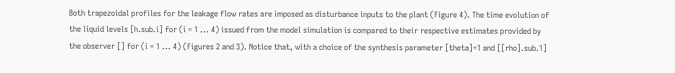Both trapezoidal profiles for the leakage flow rates are imposed as disturbance inputs to the plant (Figure 4). The time evolution of the liquid levels [h.sub.i] for (i = 1 ... 4) issued from the model simulation is compared to their respective estimates provided by the observer [] for (i = 1 ... 4) (Figures 2 and 3). Notice that, with a choice of the synthesis parameter [theta]=1 and [[rho].sub.1]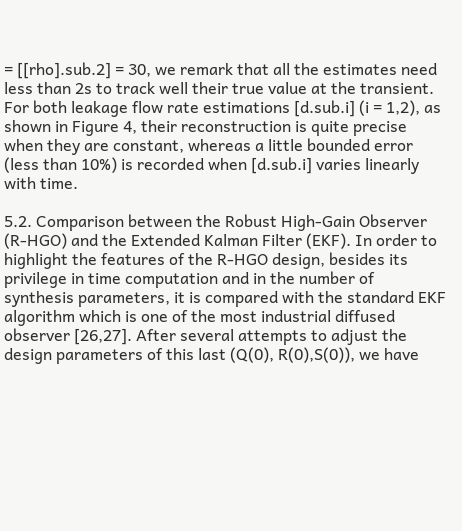= [[rho].sub.2] = 30, we remark that all the estimates need less than 2s to track well their true value at the transient. For both leakage flow rate estimations [d.sub.i] (i = 1,2), as shown in Figure 4, their reconstruction is quite precise when they are constant, whereas a little bounded error (less than 10%) is recorded when [d.sub.i] varies linearly with time.

5.2. Comparison between the Robust High-Gain Observer (R-HGO) and the Extended Kalman Filter (EKF). In order to highlight the features of the R-HGO design, besides its privilege in time computation and in the number of synthesis parameters, it is compared with the standard EKF algorithm which is one of the most industrial diffused observer [26,27]. After several attempts to adjust the design parameters of this last (Q(0), R(0),S(0)), we have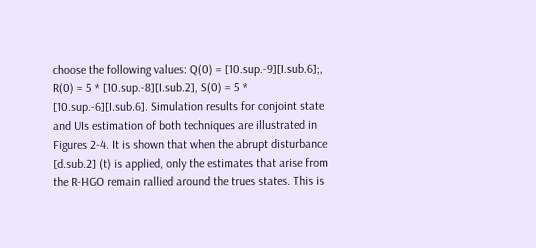choose the following values: Q(0) = [10.sup.-9][I.sub.6];, R(0) = 5 * [10.sup.-8][I.sub.2], S(0) = 5 * [10.sup.-6][I.sub.6]. Simulation results for conjoint state and UIs estimation of both techniques are illustrated in Figures 2-4. It is shown that when the abrupt disturbance [d.sub.2] (t) is applied, only the estimates that arise from the R-HGO remain rallied around the trues states. This is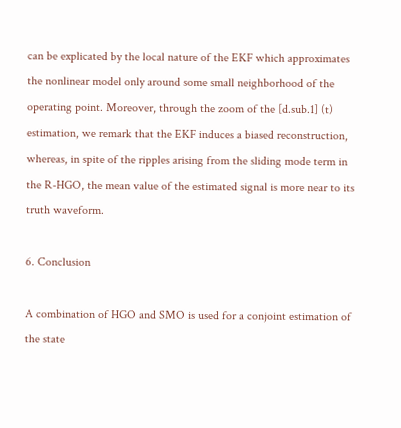can be explicated by the local nature of the EKF which approximates the nonlinear model only around some small neighborhood of the operating point. Moreover, through the zoom of the [d.sub.1] (t) estimation, we remark that the EKF induces a biased reconstruction, whereas, in spite of the ripples arising from the sliding mode term in the R-HGO, the mean value of the estimated signal is more near to its truth waveform.

6. Conclusion

A combination of HGO and SMO is used for a conjoint estimation of the state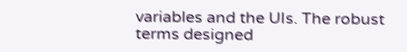variables and the UIs. The robust terms designed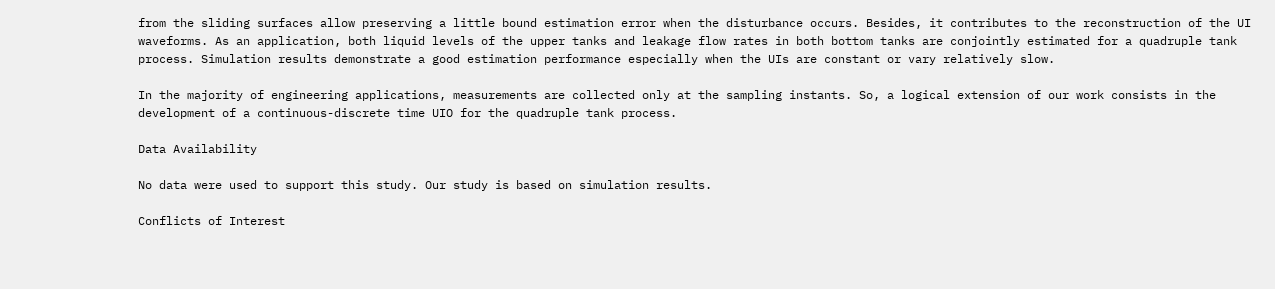from the sliding surfaces allow preserving a little bound estimation error when the disturbance occurs. Besides, it contributes to the reconstruction of the UI waveforms. As an application, both liquid levels of the upper tanks and leakage flow rates in both bottom tanks are conjointly estimated for a quadruple tank process. Simulation results demonstrate a good estimation performance especially when the UIs are constant or vary relatively slow.

In the majority of engineering applications, measurements are collected only at the sampling instants. So, a logical extension of our work consists in the development of a continuous-discrete time UIO for the quadruple tank process.

Data Availability

No data were used to support this study. Our study is based on simulation results.

Conflicts of Interest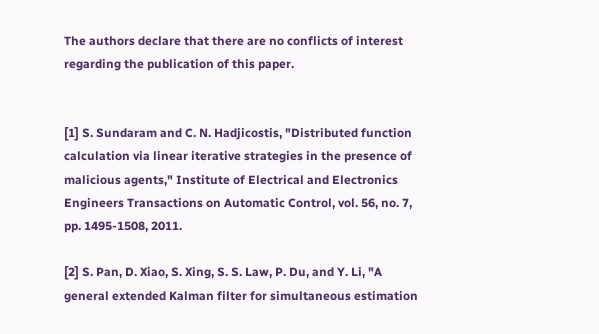The authors declare that there are no conflicts of interest regarding the publication of this paper.


[1] S. Sundaram and C. N. Hadjicostis, "Distributed function calculation via linear iterative strategies in the presence of malicious agents," Institute of Electrical and Electronics Engineers Transactions on Automatic Control, vol. 56, no. 7, pp. 1495-1508, 2011.

[2] S. Pan, D. Xiao, S. Xing, S. S. Law, P. Du, and Y. Li, "A general extended Kalman filter for simultaneous estimation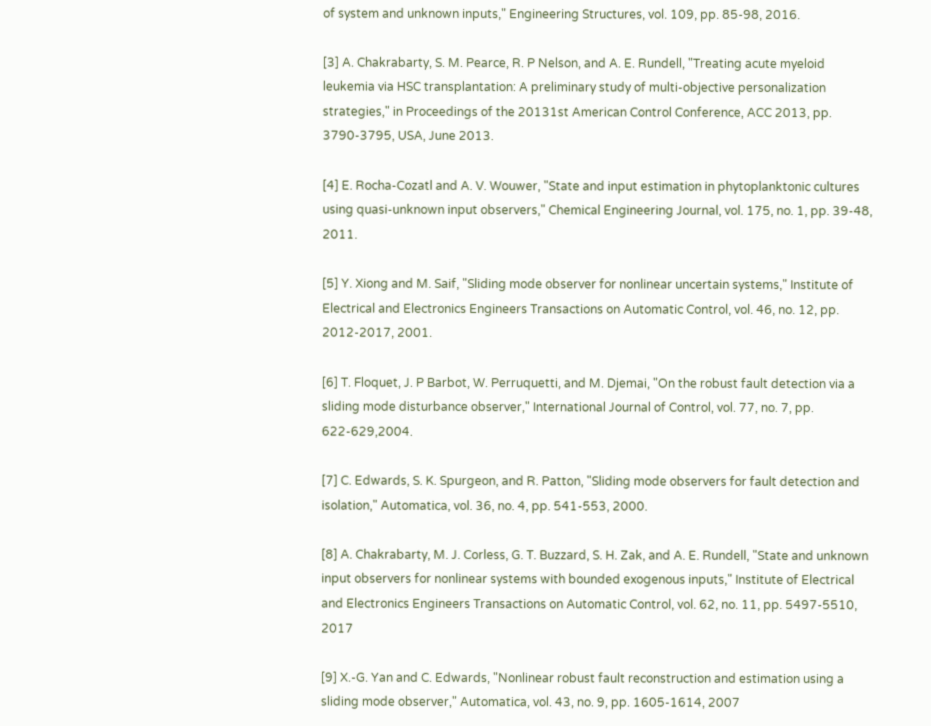of system and unknown inputs," Engineering Structures, vol. 109, pp. 85-98, 2016.

[3] A. Chakrabarty, S. M. Pearce, R. P Nelson, and A. E. Rundell, "Treating acute myeloid leukemia via HSC transplantation: A preliminary study of multi-objective personalization strategies," in Proceedings of the 20131st American Control Conference, ACC 2013, pp. 3790-3795, USA, June 2013.

[4] E. Rocha-Cozatl and A. V. Wouwer, "State and input estimation in phytoplanktonic cultures using quasi-unknown input observers," Chemical Engineering Journal, vol. 175, no. 1, pp. 39-48, 2011.

[5] Y. Xiong and M. Saif, "Sliding mode observer for nonlinear uncertain systems," Institute of Electrical and Electronics Engineers Transactions on Automatic Control, vol. 46, no. 12, pp. 2012-2017, 2001.

[6] T. Floquet, J. P Barbot, W. Perruquetti, and M. Djemai, "On the robust fault detection via a sliding mode disturbance observer," International Journal of Control, vol. 77, no. 7, pp. 622-629,2004.

[7] C. Edwards, S. K. Spurgeon, and R. Patton, "Sliding mode observers for fault detection and isolation," Automatica, vol. 36, no. 4, pp. 541-553, 2000.

[8] A. Chakrabarty, M. J. Corless, G. T. Buzzard, S. H. Zak, and A. E. Rundell, "State and unknown input observers for nonlinear systems with bounded exogenous inputs," Institute of Electrical and Electronics Engineers Transactions on Automatic Control, vol. 62, no. 11, pp. 5497-5510, 2017

[9] X.-G. Yan and C. Edwards, "Nonlinear robust fault reconstruction and estimation using a sliding mode observer," Automatica, vol. 43, no. 9, pp. 1605-1614, 2007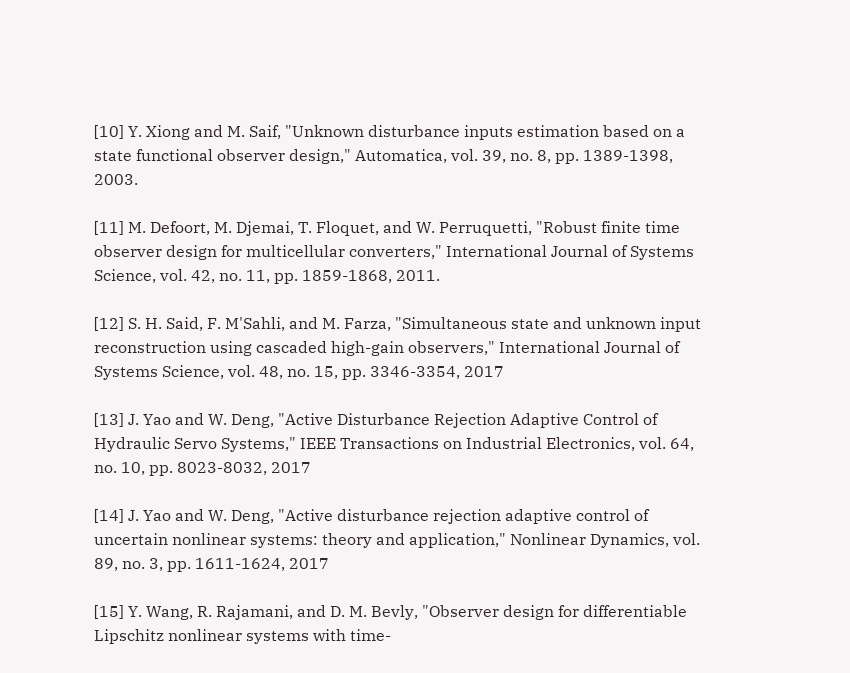[10] Y. Xiong and M. Saif, "Unknown disturbance inputs estimation based on a state functional observer design," Automatica, vol. 39, no. 8, pp. 1389-1398, 2003.

[11] M. Defoort, M. Djemai, T. Floquet, and W. Perruquetti, "Robust finite time observer design for multicellular converters," International Journal of Systems Science, vol. 42, no. 11, pp. 1859-1868, 2011.

[12] S. H. Said, F. M'Sahli, and M. Farza, "Simultaneous state and unknown input reconstruction using cascaded high-gain observers," International Journal of Systems Science, vol. 48, no. 15, pp. 3346-3354, 2017

[13] J. Yao and W. Deng, "Active Disturbance Rejection Adaptive Control of Hydraulic Servo Systems," IEEE Transactions on Industrial Electronics, vol. 64, no. 10, pp. 8023-8032, 2017

[14] J. Yao and W. Deng, "Active disturbance rejection adaptive control of uncertain nonlinear systems: theory and application," Nonlinear Dynamics, vol. 89, no. 3, pp. 1611-1624, 2017

[15] Y. Wang, R. Rajamani, and D. M. Bevly, "Observer design for differentiable Lipschitz nonlinear systems with time-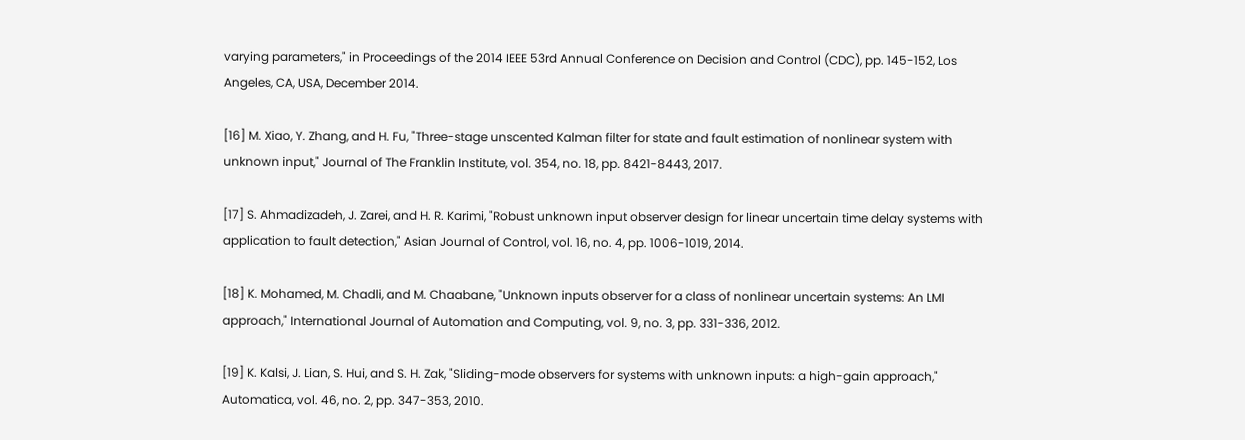varying parameters," in Proceedings of the 2014 IEEE 53rd Annual Conference on Decision and Control (CDC), pp. 145-152, Los Angeles, CA, USA, December 2014.

[16] M. Xiao, Y. Zhang, and H. Fu, "Three-stage unscented Kalman filter for state and fault estimation of nonlinear system with unknown input," Journal of The Franklin Institute, vol. 354, no. 18, pp. 8421-8443, 2017.

[17] S. Ahmadizadeh, J. Zarei, and H. R. Karimi, "Robust unknown input observer design for linear uncertain time delay systems with application to fault detection," Asian Journal of Control, vol. 16, no. 4, pp. 1006-1019, 2014.

[18] K. Mohamed, M. Chadli, and M. Chaabane, "Unknown inputs observer for a class of nonlinear uncertain systems: An LMI approach," International Journal of Automation and Computing, vol. 9, no. 3, pp. 331-336, 2012.

[19] K. Kalsi, J. Lian, S. Hui, and S. H. Zak, "Sliding-mode observers for systems with unknown inputs: a high-gain approach," Automatica, vol. 46, no. 2, pp. 347-353, 2010.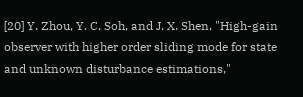[20] Y. Zhou, Y. C. Soh, and J. X. Shen, "High-gain observer with higher order sliding mode for state and unknown disturbance estimations,"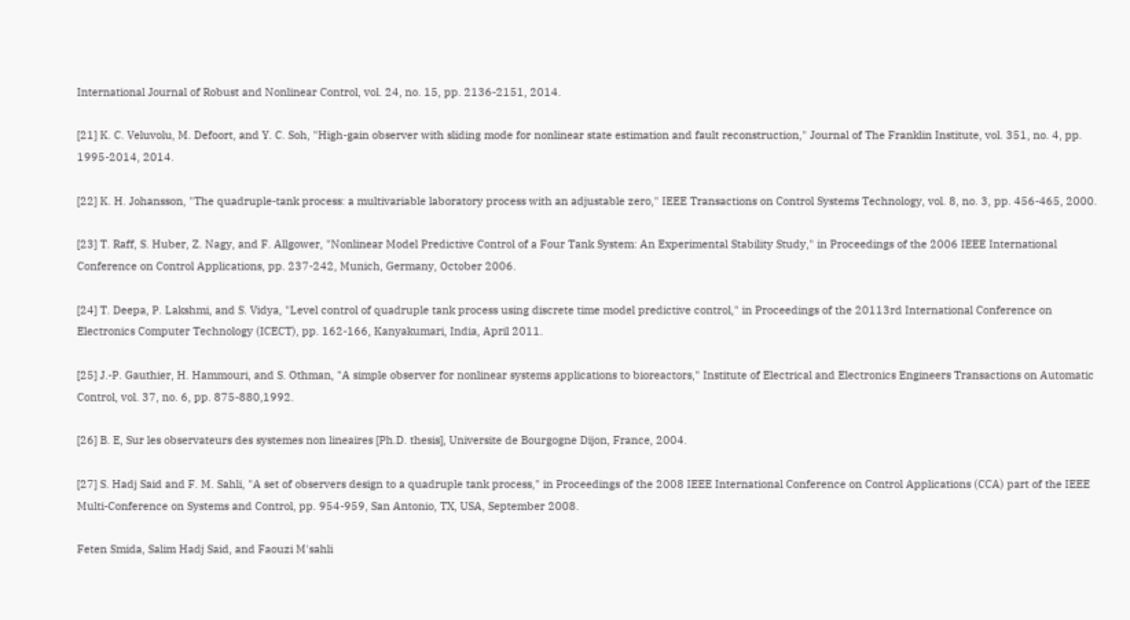International Journal of Robust and Nonlinear Control, vol. 24, no. 15, pp. 2136-2151, 2014.

[21] K. C. Veluvolu, M. Defoort, and Y. C. Soh, "High-gain observer with sliding mode for nonlinear state estimation and fault reconstruction," Journal of The Franklin Institute, vol. 351, no. 4, pp. 1995-2014, 2014.

[22] K. H. Johansson, "The quadruple-tank process: a multivariable laboratory process with an adjustable zero," IEEE Transactions on Control Systems Technology, vol. 8, no. 3, pp. 456-465, 2000.

[23] T. Raff, S. Huber, Z. Nagy, and F. Allgower, "Nonlinear Model Predictive Control of a Four Tank System: An Experimental Stability Study," in Proceedings of the 2006 IEEE International Conference on Control Applications, pp. 237-242, Munich, Germany, October 2006.

[24] T. Deepa, P. Lakshmi, and S. Vidya, "Level control of quadruple tank process using discrete time model predictive control," in Proceedings of the 20113rd International Conference on Electronics Computer Technology (ICECT), pp. 162-166, Kanyakumari, India, April 2011.

[25] J.-P. Gauthier, H. Hammouri, and S. Othman, "A simple observer for nonlinear systems applications to bioreactors," Institute of Electrical and Electronics Engineers Transactions on Automatic Control, vol. 37, no. 6, pp. 875-880,1992.

[26] B. E, Sur les observateurs des systemes non lineaires [Ph.D. thesis], Universite de Bourgogne Dijon, France, 2004.

[27] S. Hadj Said and F. M. Sahli, "A set of observers design to a quadruple tank process," in Proceedings of the 2008 IEEE International Conference on Control Applications (CCA) part of the IEEE Multi-Conference on Systems and Control, pp. 954-959, San Antonio, TX, USA, September 2008.

Feten Smida, Salim Hadj Said, and Faouzi M'sahli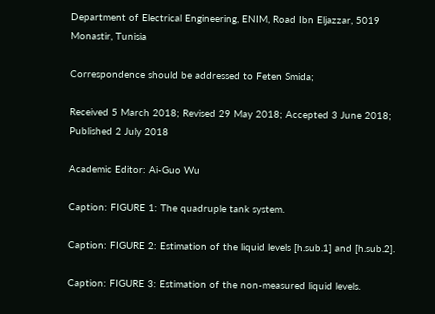Department of Electrical Engineering, ENIM, Road Ibn Eljazzar, 5019 Monastir, Tunisia

Correspondence should be addressed to Feten Smida;

Received 5 March 2018; Revised 29 May 2018; Accepted 3 June 2018; Published 2 July 2018

Academic Editor: Ai-Guo Wu

Caption: FIGURE 1: The quadruple tank system.

Caption: FIGURE 2: Estimation of the liquid levels [h.sub.1] and [h.sub.2].

Caption: FIGURE 3: Estimation of the non-measured liquid levels.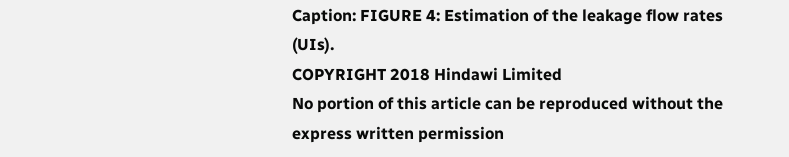Caption: FIGURE 4: Estimation of the leakage flow rates (UIs).
COPYRIGHT 2018 Hindawi Limited
No portion of this article can be reproduced without the express written permission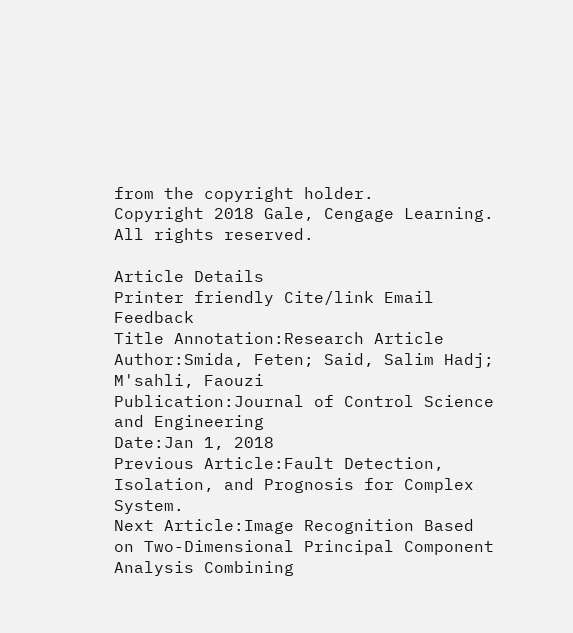from the copyright holder.
Copyright 2018 Gale, Cengage Learning. All rights reserved.

Article Details
Printer friendly Cite/link Email Feedback
Title Annotation:Research Article
Author:Smida, Feten; Said, Salim Hadj; M'sahli, Faouzi
Publication:Journal of Control Science and Engineering
Date:Jan 1, 2018
Previous Article:Fault Detection, Isolation, and Prognosis for Complex System.
Next Article:Image Recognition Based on Two-Dimensional Principal Component Analysis Combining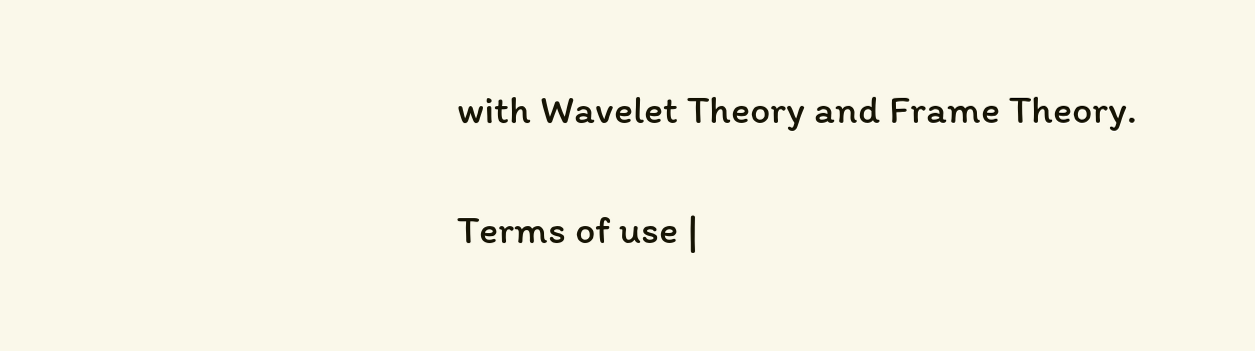with Wavelet Theory and Frame Theory.

Terms of use |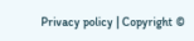Privacy policy | Copyright ©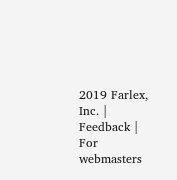2019 Farlex, Inc. | Feedback | For webmasters